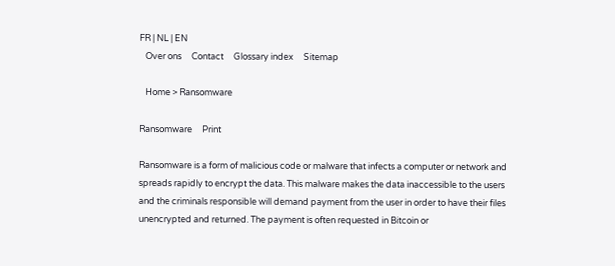FR | NL | EN
   Over ons     Contact     Glossary index     Sitemap

   Home > Ransomware

Ransomware     Print

Ransomware is a form of malicious code or malware that infects a computer or network and spreads rapidly to encrypt the data. This malware makes the data inaccessible to the users and the criminals responsible will demand payment from the user in order to have their files unencrypted and returned. The payment is often requested in Bitcoin or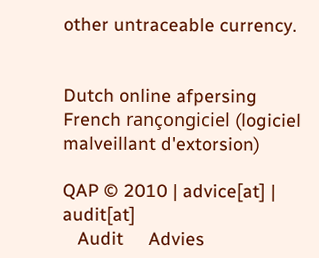other untraceable currency.


Dutch online afpersing
French rançongiciel (logiciel malveillant d'extorsion)

QAP © 2010 | advice[at] | audit[at]
   Audit     Advies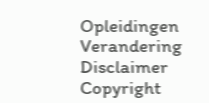Opleidingen     Verandering     Disclaimer     Copyright